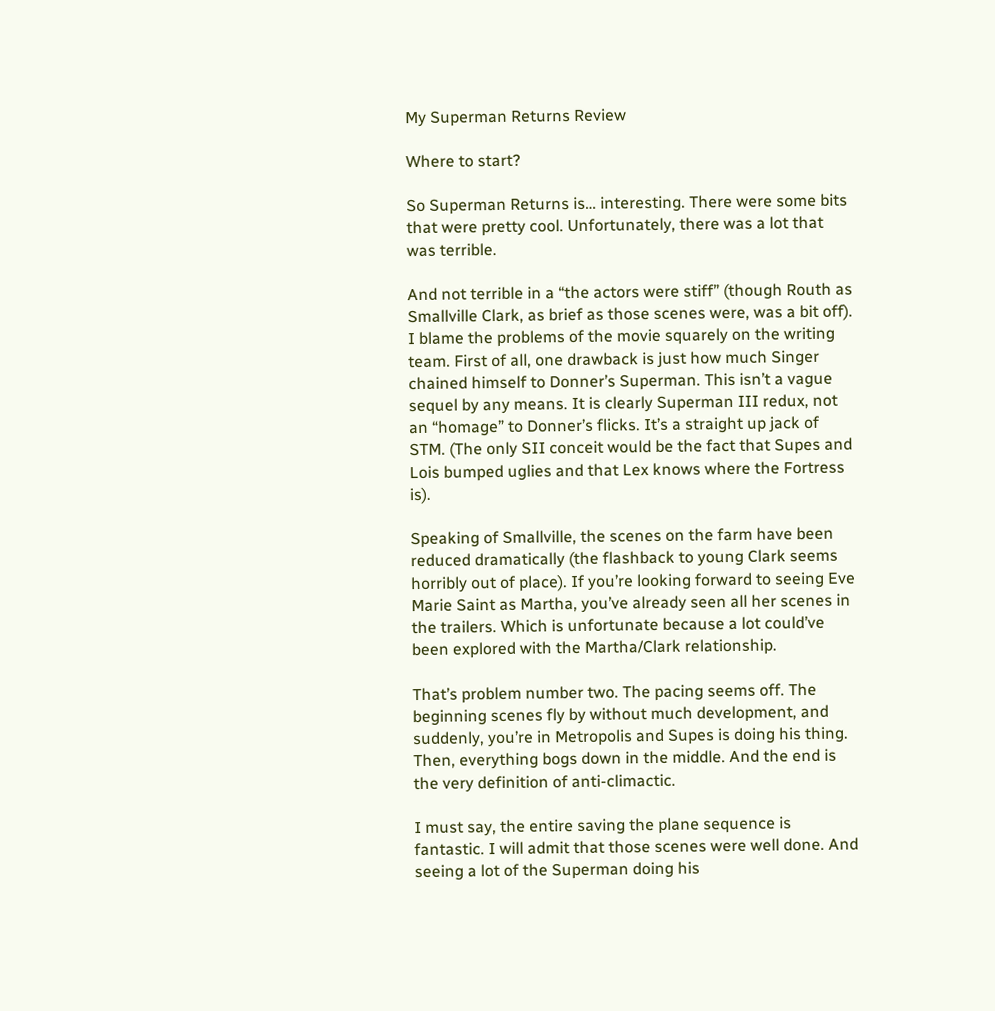My Superman Returns Review

Where to start?

So Superman Returns is… interesting. There were some bits that were pretty cool. Unfortunately, there was a lot that was terrible.

And not terrible in a “the actors were stiff” (though Routh as Smallville Clark, as brief as those scenes were, was a bit off). I blame the problems of the movie squarely on the writing team. First of all, one drawback is just how much Singer chained himself to Donner’s Superman. This isn’t a vague sequel by any means. It is clearly Superman III redux, not an “homage” to Donner’s flicks. It’s a straight up jack of STM. (The only SII conceit would be the fact that Supes and Lois bumped uglies and that Lex knows where the Fortress is).

Speaking of Smallville, the scenes on the farm have been reduced dramatically (the flashback to young Clark seems horribly out of place). If you’re looking forward to seeing Eve Marie Saint as Martha, you’ve already seen all her scenes in the trailers. Which is unfortunate because a lot could’ve been explored with the Martha/Clark relationship.

That’s problem number two. The pacing seems off. The beginning scenes fly by without much development, and suddenly, you’re in Metropolis and Supes is doing his thing. Then, everything bogs down in the middle. And the end is the very definition of anti-climactic.

I must say, the entire saving the plane sequence is fantastic. I will admit that those scenes were well done. And seeing a lot of the Superman doing his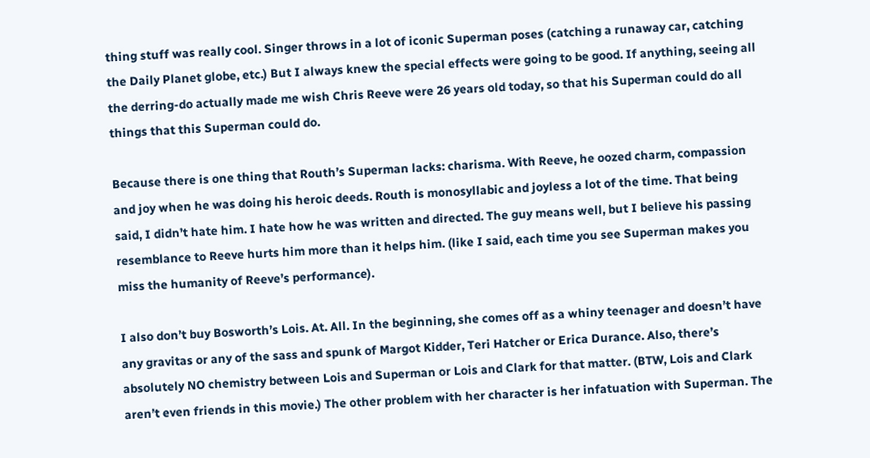thing stuff was really cool. Singer throws in a lot of iconic Superman poses (catching a runaway car, catching the Daily Planet globe, etc.) But I always knew the special effects were going to be good. If anything, seeing all the derring-do actually made me wish Chris Reeve were 26 years old today, so that his Superman could do all things that this Superman could do.

Because there is one thing that Routh’s Superman lacks: charisma. With Reeve, he oozed charm, compassion and joy when he was doing his heroic deeds. Routh is monosyllabic and joyless a lot of the time. That being said, I didn’t hate him. I hate how he was written and directed. The guy means well, but I believe his passing resemblance to Reeve hurts him more than it helps him. (like I said, each time you see Superman makes you miss the humanity of Reeve’s performance).

I also don’t buy Bosworth’s Lois. At. All. In the beginning, she comes off as a whiny teenager and doesn’t have any gravitas or any of the sass and spunk of Margot Kidder, Teri Hatcher or Erica Durance. Also, there’s absolutely NO chemistry between Lois and Superman or Lois and Clark for that matter. (BTW, Lois and Clark aren’t even friends in this movie.) The other problem with her character is her infatuation with Superman. The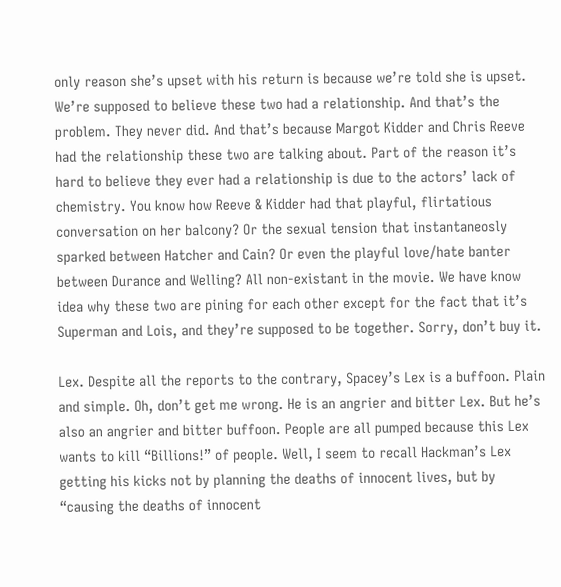only reason she’s upset with his return is because we’re told she is upset. We’re supposed to believe these two had a relationship. And that’s the problem. They never did. And that’s because Margot Kidder and Chris Reeve had the relationship these two are talking about. Part of the reason it’s hard to believe they ever had a relationship is due to the actors’ lack of chemistry. You know how Reeve & Kidder had that playful, flirtatious conversation on her balcony? Or the sexual tension that instantaneosly sparked between Hatcher and Cain? Or even the playful love/hate banter between Durance and Welling? All non-existant in the movie. We have know idea why these two are pining for each other except for the fact that it’s Superman and Lois, and they’re supposed to be together. Sorry, don’t buy it.

Lex. Despite all the reports to the contrary, Spacey’s Lex is a buffoon. Plain and simple. Oh, don’t get me wrong. He is an angrier and bitter Lex. But he’s also an angrier and bitter buffoon. People are all pumped because this Lex wants to kill “Billions!” of people. Well, I seem to recall Hackman’s Lex getting his kicks not by planning the deaths of innocent lives, but by “causing the deaths of innocent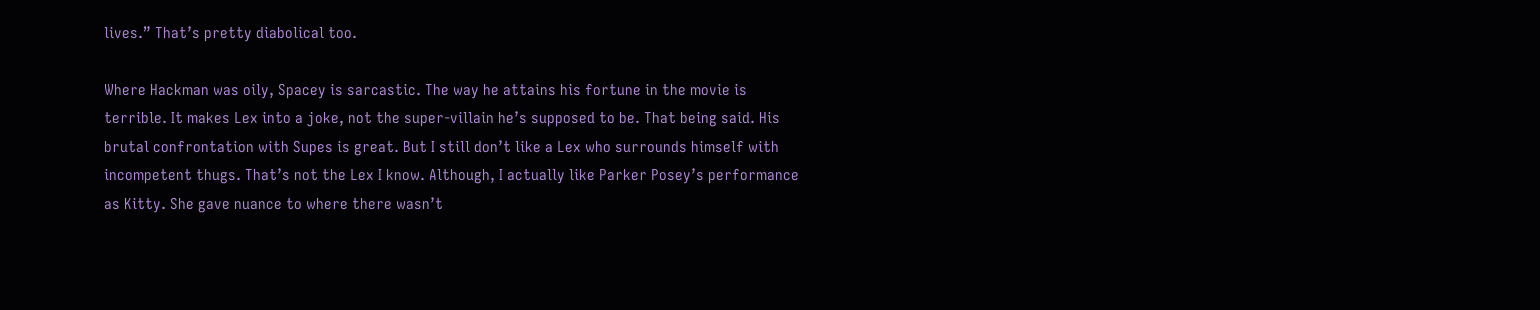lives.” That’s pretty diabolical too.

Where Hackman was oily, Spacey is sarcastic. The way he attains his fortune in the movie is terrible. It makes Lex into a joke, not the super-villain he’s supposed to be. That being said. His brutal confrontation with Supes is great. But I still don’t like a Lex who surrounds himself with incompetent thugs. That’s not the Lex I know. Although, I actually like Parker Posey’s performance as Kitty. She gave nuance to where there wasn’t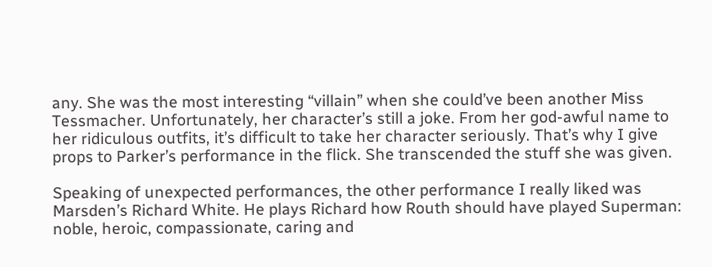any. She was the most interesting “villain” when she could’ve been another Miss Tessmacher. Unfortunately, her character’s still a joke. From her god-awful name to her ridiculous outfits, it’s difficult to take her character seriously. That’s why I give props to Parker’s performance in the flick. She transcended the stuff she was given.

Speaking of unexpected performances, the other performance I really liked was Marsden’s Richard White. He plays Richard how Routh should have played Superman: noble, heroic, compassionate, caring and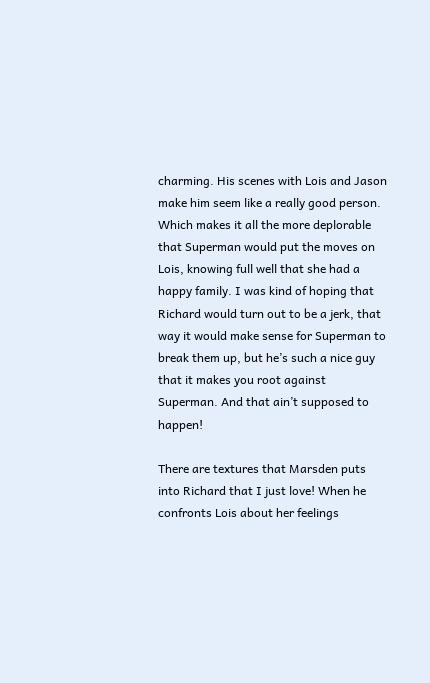charming. His scenes with Lois and Jason make him seem like a really good person. Which makes it all the more deplorable that Superman would put the moves on Lois, knowing full well that she had a happy family. I was kind of hoping that Richard would turn out to be a jerk, that way it would make sense for Superman to break them up, but he’s such a nice guy that it makes you root against Superman. And that ain’t supposed to happen!

There are textures that Marsden puts into Richard that I just love! When he confronts Lois about her feelings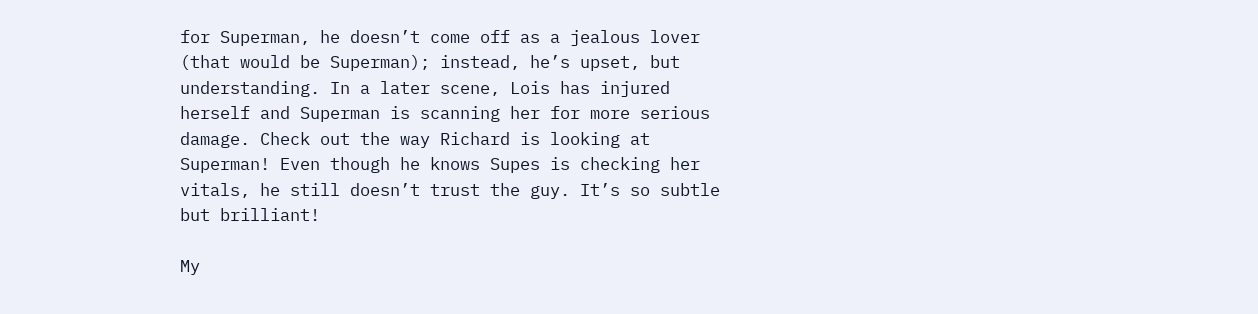for Superman, he doesn’t come off as a jealous lover (that would be Superman); instead, he’s upset, but understanding. In a later scene, Lois has injured herself and Superman is scanning her for more serious damage. Check out the way Richard is looking at Superman! Even though he knows Supes is checking her vitals, he still doesn’t trust the guy. It’s so subtle but brilliant!

My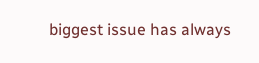biggest issue has always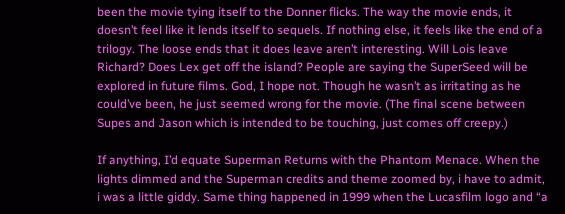been the movie tying itself to the Donner flicks. The way the movie ends, it doesn’t feel like it lends itself to sequels. If nothing else, it feels like the end of a trilogy. The loose ends that it does leave aren’t interesting. Will Lois leave Richard? Does Lex get off the island? People are saying the SuperSeed will be explored in future films. God, I hope not. Though he wasn’t as irritating as he could’ve been, he just seemed wrong for the movie. (The final scene between Supes and Jason which is intended to be touching, just comes off creepy.)

If anything, I’d equate Superman Returns with the Phantom Menace. When the lights dimmed and the Superman credits and theme zoomed by, i have to admit, i was a little giddy. Same thing happened in 1999 when the Lucasfilm logo and “a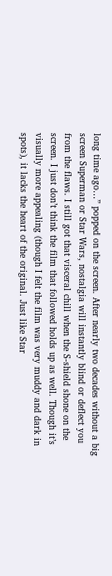long time ago…” popped on the screen. After nearly two decades without a big screen Superman or Star Wars, nostalgia will instantly blind or deflect you from the flaws. I still got that visceral chill when the S-shield shone on the screen. I just don’t think the film that followed holds up as well. Though it’s visually more appealing (though I felt the film was very muddy and dark in spots), it lacks the heart of the original. Just like Star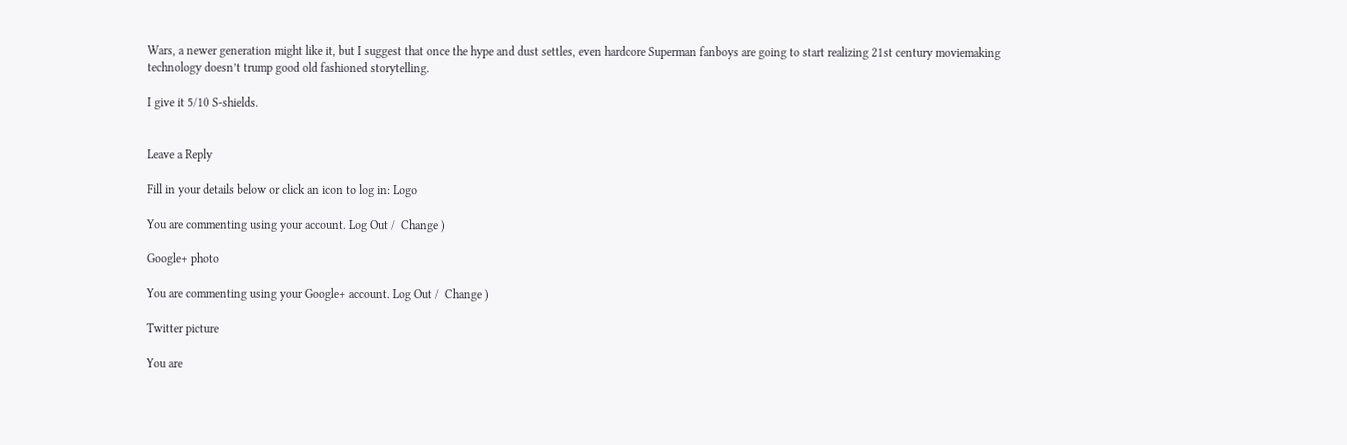Wars, a newer generation might like it, but I suggest that once the hype and dust settles, even hardcore Superman fanboys are going to start realizing 21st century moviemaking technology doesn’t trump good old fashioned storytelling.

I give it 5/10 S-shields.


Leave a Reply

Fill in your details below or click an icon to log in: Logo

You are commenting using your account. Log Out /  Change )

Google+ photo

You are commenting using your Google+ account. Log Out /  Change )

Twitter picture

You are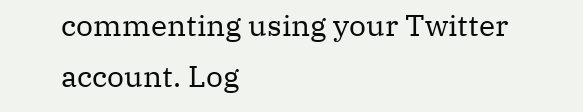commenting using your Twitter account. Log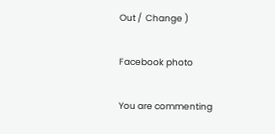Out /  Change )

Facebook photo

You are commenting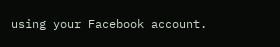using your Facebook account.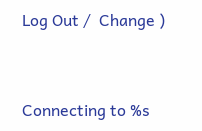Log Out /  Change )


Connecting to %s